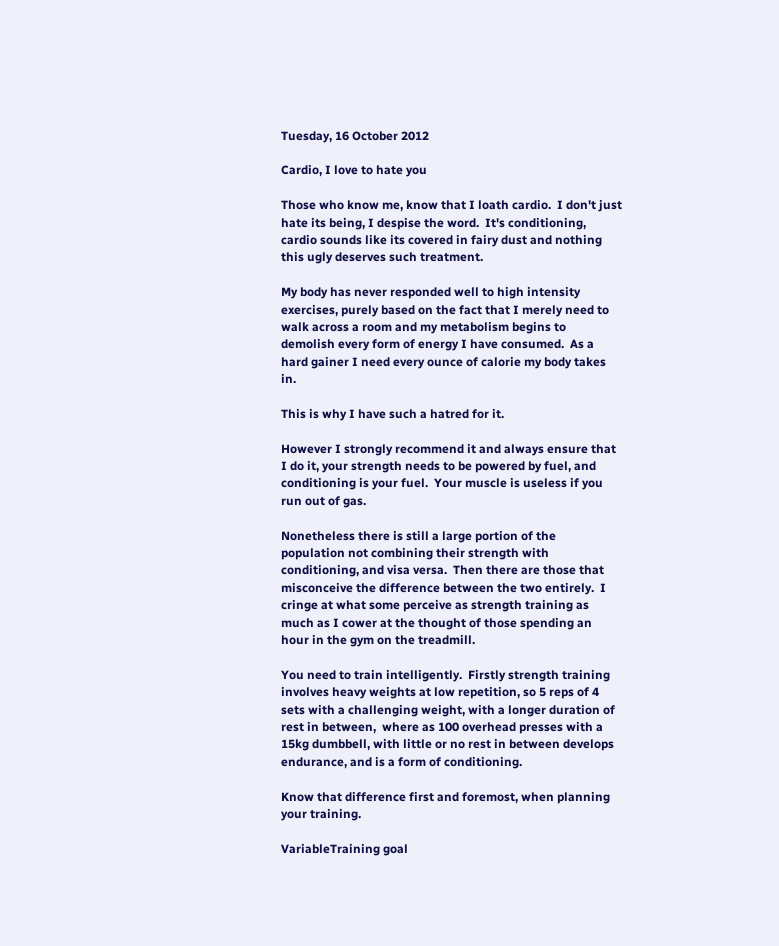Tuesday, 16 October 2012

Cardio, I love to hate you

Those who know me, know that I loath cardio.  I don't just hate its being, I despise the word.  It's conditioning, cardio sounds like its covered in fairy dust and nothing this ugly deserves such treatment.

My body has never responded well to high intensity exercises, purely based on the fact that I merely need to walk across a room and my metabolism begins to demolish every form of energy I have consumed.  As a hard gainer I need every ounce of calorie my body takes in.

This is why I have such a hatred for it.

However I strongly recommend it and always ensure that I do it, your strength needs to be powered by fuel, and conditioning is your fuel.  Your muscle is useless if you run out of gas.

Nonetheless there is still a large portion of the population not combining their strength with conditioning, and visa versa.  Then there are those that misconceive the difference between the two entirely.  I cringe at what some perceive as strength training as much as I cower at the thought of those spending an hour in the gym on the treadmill.

You need to train intelligently.  Firstly strength training involves heavy weights at low repetition, so 5 reps of 4 sets with a challenging weight, with a longer duration of rest in between,  where as 100 overhead presses with a 15kg dumbbell, with little or no rest in between develops endurance, and is a form of conditioning.

Know that difference first and foremost, when planning your training.

VariableTraining goal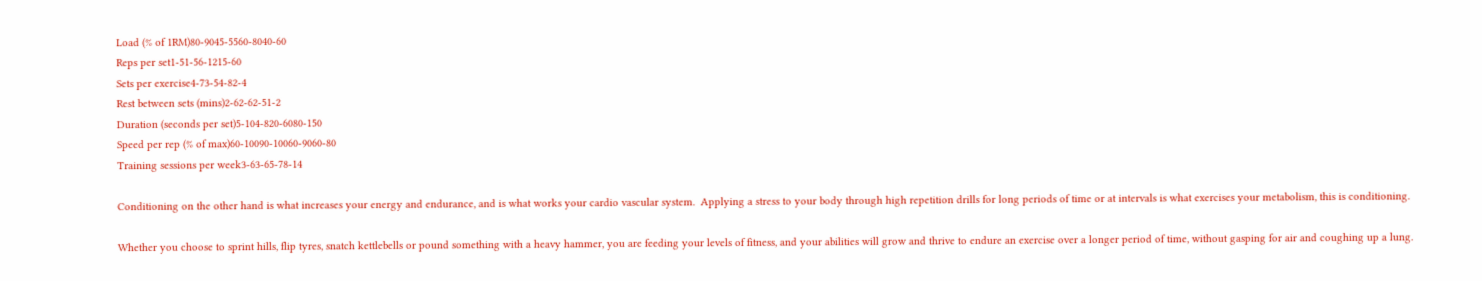Load (% of 1RM)80-9045-5560-8040-60
Reps per set1-51-56-1215-60
Sets per exercise4-73-54-82-4
Rest between sets (mins)2-62-62-51-2
Duration (seconds per set)5-104-820-6080-150
Speed per rep (% of max)60-10090-10060-9060-80
Training sessions per week3-63-65-78-14

Conditioning on the other hand is what increases your energy and endurance, and is what works your cardio vascular system.  Applying a stress to your body through high repetition drills for long periods of time or at intervals is what exercises your metabolism, this is conditioning.

Whether you choose to sprint hills, flip tyres, snatch kettlebells or pound something with a heavy hammer, you are feeding your levels of fitness, and your abilities will grow and thrive to endure an exercise over a longer period of time, without gasping for air and coughing up a lung.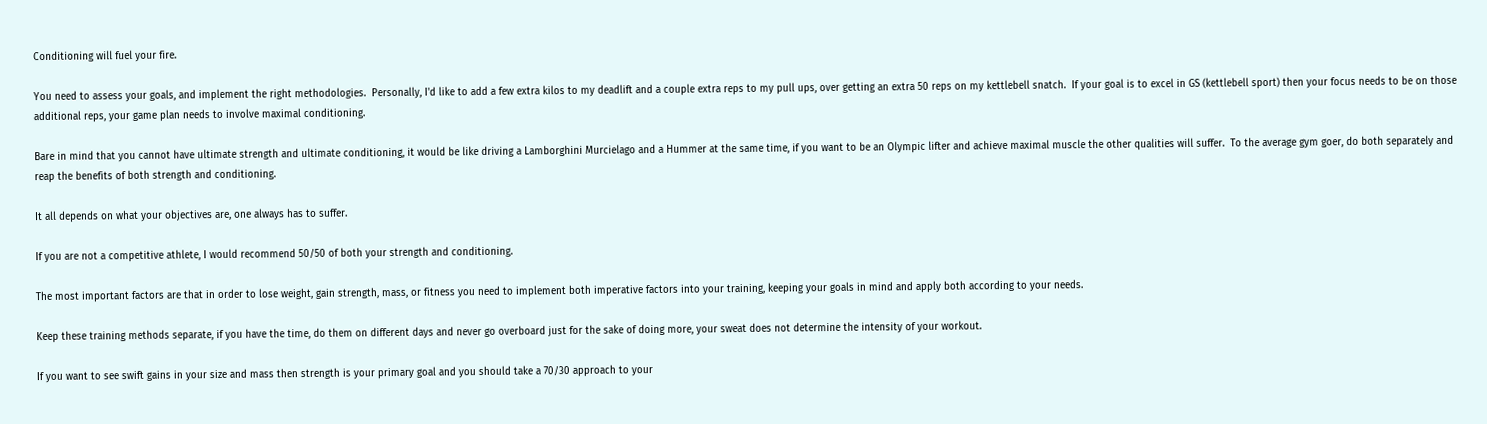Conditioning will fuel your fire.

You need to assess your goals, and implement the right methodologies.  Personally, I'd like to add a few extra kilos to my deadlift and a couple extra reps to my pull ups, over getting an extra 50 reps on my kettlebell snatch.  If your goal is to excel in GS (kettlebell sport) then your focus needs to be on those additional reps, your game plan needs to involve maximal conditioning.

Bare in mind that you cannot have ultimate strength and ultimate conditioning, it would be like driving a Lamborghini Murcielago and a Hummer at the same time, if you want to be an Olympic lifter and achieve maximal muscle the other qualities will suffer.  To the average gym goer, do both separately and reap the benefits of both strength and conditioning.

It all depends on what your objectives are, one always has to suffer.

If you are not a competitive athlete, I would recommend 50/50 of both your strength and conditioning.

The most important factors are that in order to lose weight, gain strength, mass, or fitness you need to implement both imperative factors into your training, keeping your goals in mind and apply both according to your needs.

Keep these training methods separate, if you have the time, do them on different days and never go overboard just for the sake of doing more, your sweat does not determine the intensity of your workout.

If you want to see swift gains in your size and mass then strength is your primary goal and you should take a 70/30 approach to your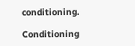conditioning.

Conditioning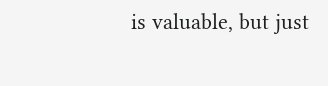is valuable, but just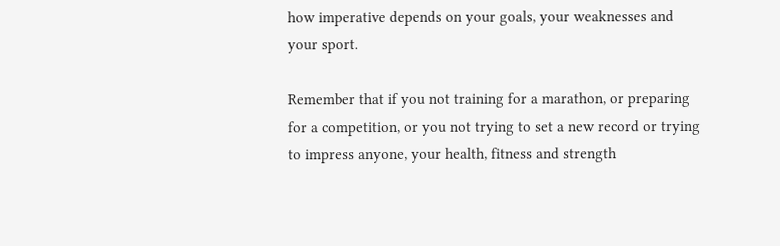how imperative depends on your goals, your weaknesses and your sport.

Remember that if you not training for a marathon, or preparing for a competition, or you not trying to set a new record or trying to impress anyone, your health, fitness and strength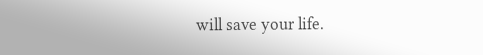will save your life.